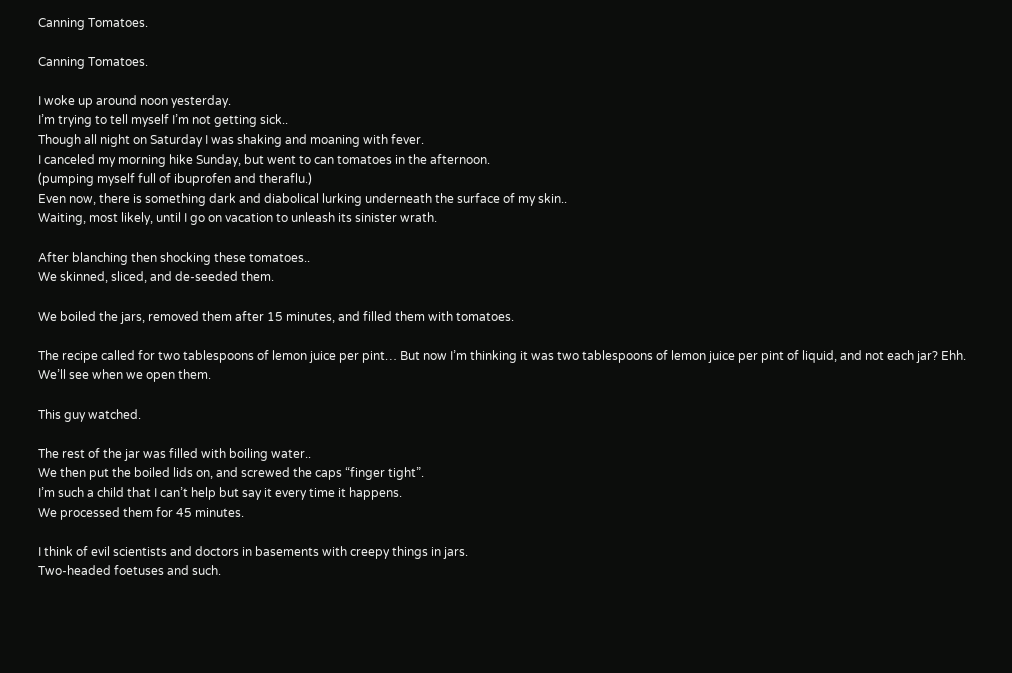Canning Tomatoes.

Canning Tomatoes.

I woke up around noon yesterday.
I’m trying to tell myself I’m not getting sick..
Though all night on Saturday I was shaking and moaning with fever.
I canceled my morning hike Sunday, but went to can tomatoes in the afternoon.
(pumping myself full of ibuprofen and theraflu.)
Even now, there is something dark and diabolical lurking underneath the surface of my skin..
Waiting, most likely, until I go on vacation to unleash its sinister wrath.

After blanching then shocking these tomatoes..
We skinned, sliced, and de-seeded them.

We boiled the jars, removed them after 15 minutes, and filled them with tomatoes.

The recipe called for two tablespoons of lemon juice per pint… But now I’m thinking it was two tablespoons of lemon juice per pint of liquid, and not each jar? Ehh. We’ll see when we open them.

This guy watched.

The rest of the jar was filled with boiling water..
We then put the boiled lids on, and screwed the caps “finger tight”.
I’m such a child that I can’t help but say it every time it happens.
We processed them for 45 minutes.

I think of evil scientists and doctors in basements with creepy things in jars.
Two-headed foetuses and such.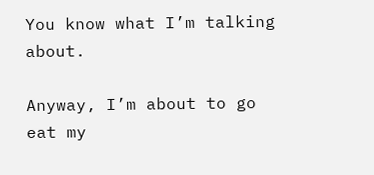You know what I’m talking about.

Anyway, I’m about to go eat my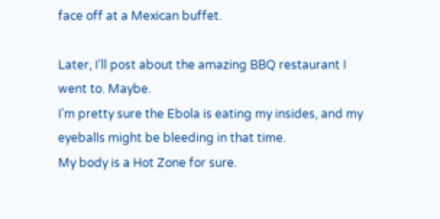face off at a Mexican buffet.

Later, I’ll post about the amazing BBQ restaurant I went to. Maybe.
I’m pretty sure the Ebola is eating my insides, and my eyeballs might be bleeding in that time.
My body is a Hot Zone for sure.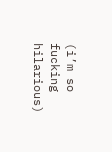(i’m so fucking hilarious)